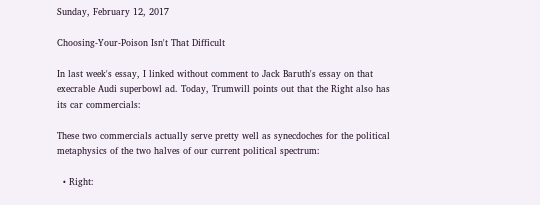Sunday, February 12, 2017

Choosing-Your-Poison Isn't That Difficult

In last week's essay, I linked without comment to Jack Baruth's essay on that execrable Audi superbowl ad. Today, Trumwill points out that the Right also has its car commercials:

These two commercials actually serve pretty well as synecdoches for the political metaphysics of the two halves of our current political spectrum:

  • Right: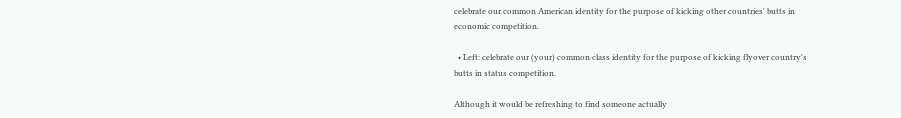celebrate our common American identity for the purpose of kicking other countries' butts in economic competition.

  • Left: celebrate our (your) common class identity for the purpose of kicking flyover country's butts in status competition.

Although it would be refreshing to find someone actually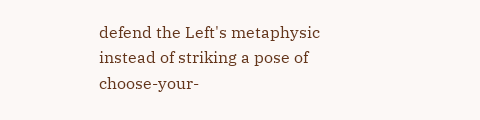defend the Left's metaphysic instead of striking a pose of choose-your-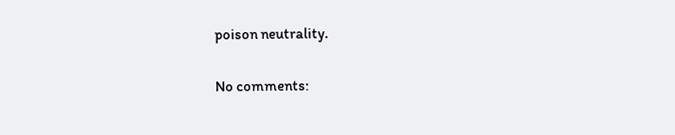poison neutrality.

No comments: